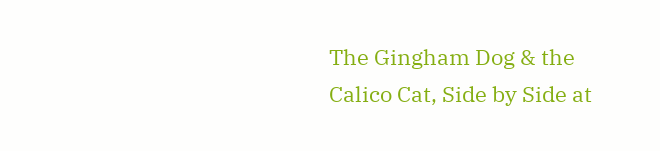The Gingham Dog & the Calico Cat, Side by Side at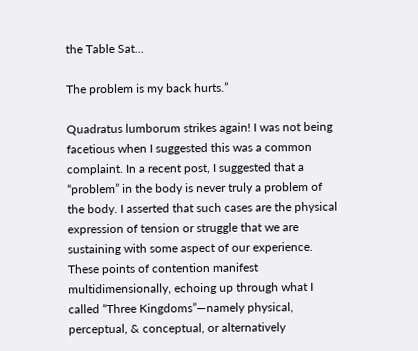the Table Sat…

The problem is my back hurts.”

Quadratus lumborum strikes again! I was not being facetious when I suggested this was a common complaint. In a recent post, I suggested that a “problem” in the body is never truly a problem of the body. I asserted that such cases are the physical expression of tension or struggle that we are sustaining with some aspect of our experience. These points of contention manifest multidimensionally, echoing up through what I called “Three Kingdoms”—namely physical, perceptual, & conceptual, or alternatively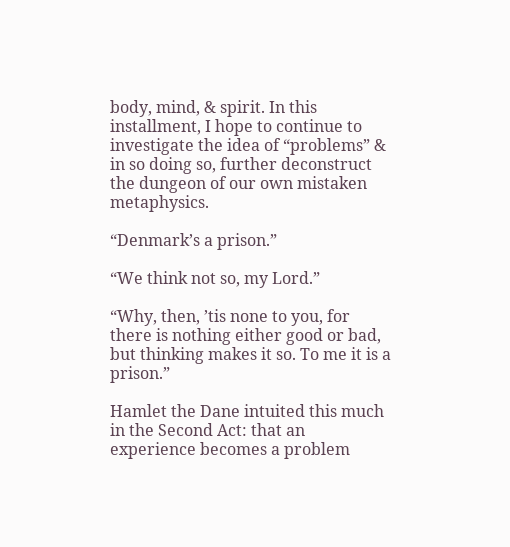body, mind, & spirit. In this installment, I hope to continue to investigate the idea of “problems” & in so doing so, further deconstruct the dungeon of our own mistaken metaphysics.

“Denmark’s a prison.”

“We think not so, my Lord.”

“Why, then, ’tis none to you, for there is nothing either good or bad, but thinking makes it so. To me it is a prison.”

Hamlet the Dane intuited this much in the Second Act: that an experience becomes a problem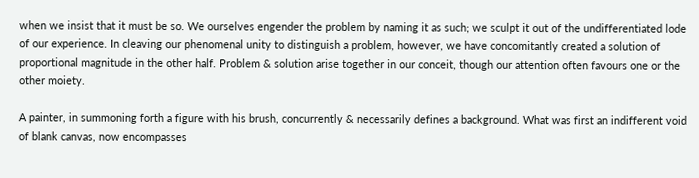when we insist that it must be so. We ourselves engender the problem by naming it as such; we sculpt it out of the undifferentiated lode of our experience. In cleaving our phenomenal unity to distinguish a problem, however, we have concomitantly created a solution of proportional magnitude in the other half. Problem & solution arise together in our conceit, though our attention often favours one or the other moiety.

A painter, in summoning forth a figure with his brush, concurrently & necessarily defines a background. What was first an indifferent void of blank canvas, now encompasses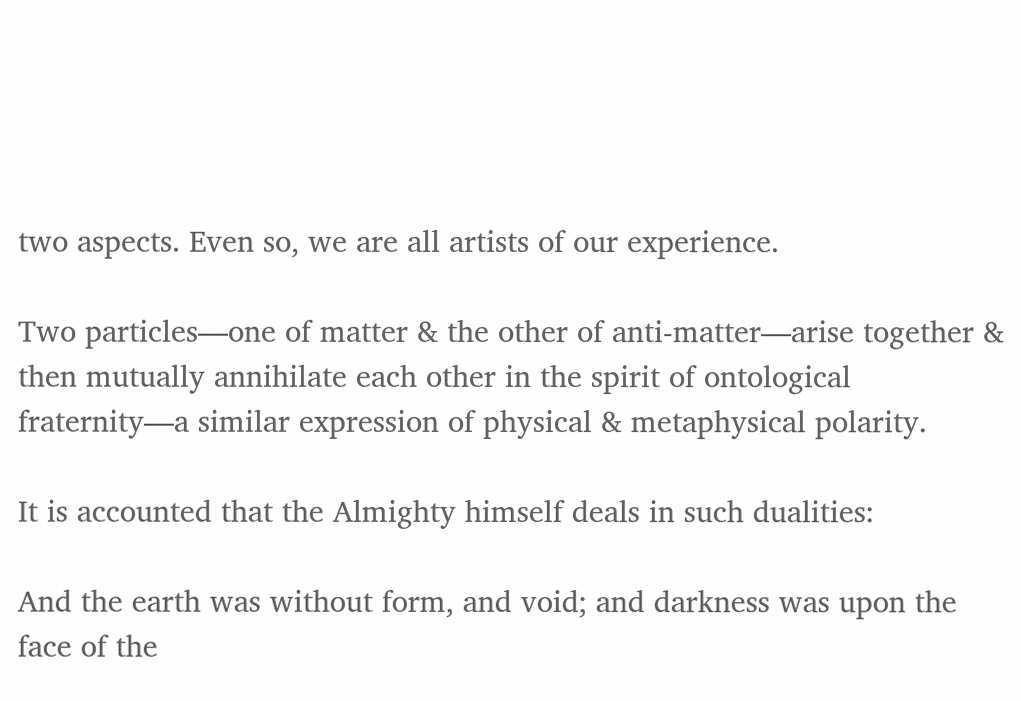two aspects. Even so, we are all artists of our experience.

Two particles—one of matter & the other of anti-matter—arise together & then mutually annihilate each other in the spirit of ontological fraternity—a similar expression of physical & metaphysical polarity.

It is accounted that the Almighty himself deals in such dualities:

And the earth was without form, and void; and darkness was upon the face of the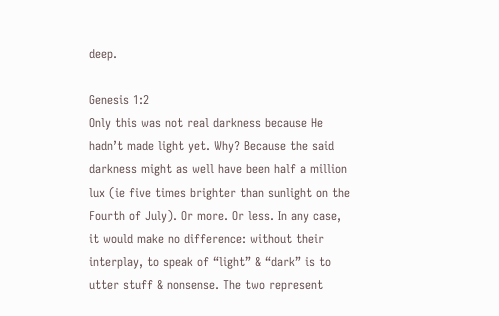deep.

Genesis 1:2
Only this was not real darkness because He hadn’t made light yet. Why? Because the said darkness might as well have been half a million lux (ie five times brighter than sunlight on the Fourth of July). Or more. Or less. In any case, it would make no difference: without their interplay, to speak of “light” & “dark” is to utter stuff & nonsense. The two represent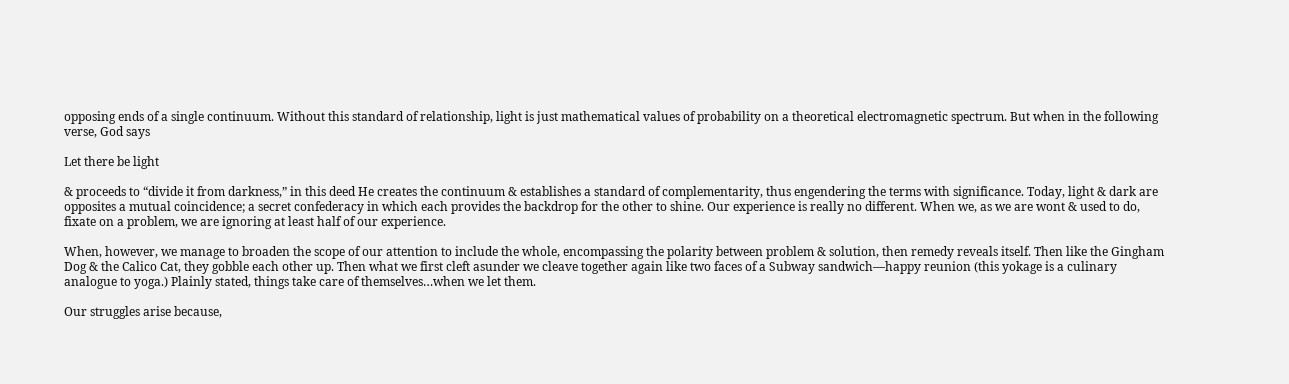opposing ends of a single continuum. Without this standard of relationship, light is just mathematical values of probability on a theoretical electromagnetic spectrum. But when in the following verse, God says

Let there be light

& proceeds to “divide it from darkness,” in this deed He creates the continuum & establishes a standard of complementarity, thus engendering the terms with significance. Today, light & dark are opposites a mutual coincidence; a secret confederacy in which each provides the backdrop for the other to shine. Our experience is really no different. When we, as we are wont & used to do, fixate on a problem, we are ignoring at least half of our experience.

When, however, we manage to broaden the scope of our attention to include the whole, encompassing the polarity between problem & solution, then remedy reveals itself. Then like the Gingham Dog & the Calico Cat, they gobble each other up. Then what we first cleft asunder we cleave together again like two faces of a Subway sandwich—happy reunion (this yokage is a culinary analogue to yoga.) Plainly stated, things take care of themselves…when we let them.

Our struggles arise because,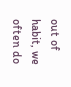out of habit, we often do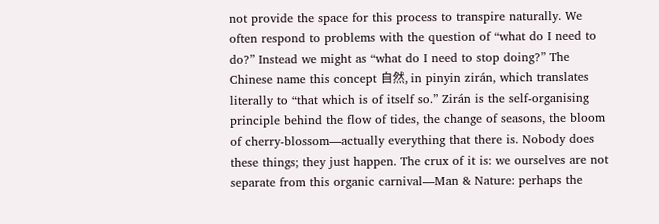not provide the space for this process to transpire naturally. We often respond to problems with the question of “what do I need to do?” Instead we might as “what do I need to stop doing?” The Chinese name this concept 自然, in pinyin zirán, which translates literally to “that which is of itself so.” Zirán is the self-organising principle behind the flow of tides, the change of seasons, the bloom of cherry-blossom—actually everything that there is. Nobody does these things; they just happen. The crux of it is: we ourselves are not separate from this organic carnival—Man & Nature: perhaps the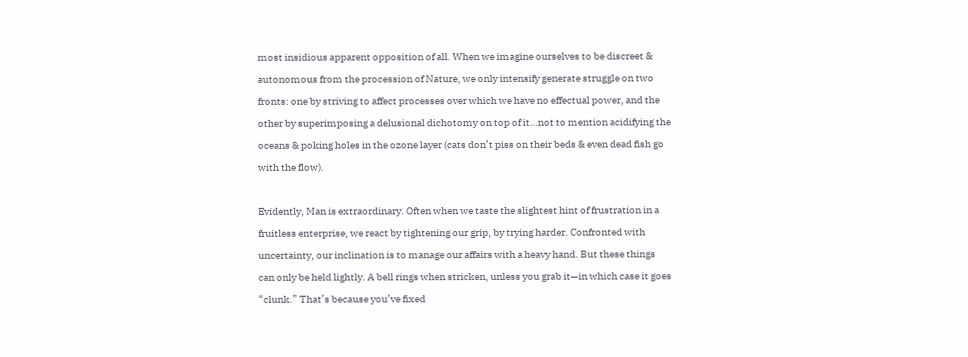most insidious apparent opposition of all. When we imagine ourselves to be discreet & autonomous from the procession of Nature, we only intensify generate struggle on two fronts: one by striving to affect processes over which we have no effectual power, and the other by superimposing a delusional dichotomy on top of it…not to mention acidifying the oceans & poking holes in the ozone layer (cats don’t piss on their beds & even dead fish go with the flow).

Evidently, Man is extraordinary. Often when we taste the slightest hint of frustration in a fruitless enterprise, we react by tightening our grip, by trying harder. Confronted with uncertainty, our inclination is to manage our affairs with a heavy hand. But these things can only be held lightly. A bell rings when stricken, unless you grab it—in which case it goes “clunk.” That’s because you’ve fixed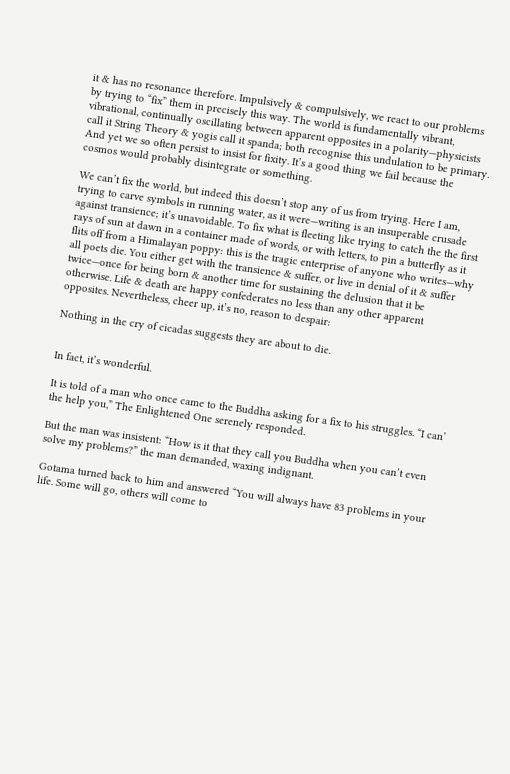it & has no resonance therefore. Impulsively & compulsively, we react to our problems by trying to “fix” them in precisely this way. The world is fundamentally vibrant, vibrational, continually oscillating between apparent opposites in a polarity—physicists call it String Theory & yogis call it spanda; both recognise this undulation to be primary. And yet we so often persist to insist for fixity. It’s a good thing we fail because the cosmos would probably disintegrate or something.

We can’t fix the world, but indeed this doesn’t stop any of us from trying. Here I am, trying to carve symbols in running water, as it were—writing is an insuperable crusade against transience; it’s unavoidable. To fix what is fleeting like trying to catch the the first rays of sun at dawn in a container made of words, or with letters, to pin a butterfly as it flits off from a Himalayan poppy: this is the tragic enterprise of anyone who writes—why all poets die. You either get with the transience & suffer, or live in denial of it & suffer twice—once for being born & another time for sustaining the delusion that it be otherwise. Life & death are happy confederates no less than any other apparent opposites. Nevertheless, cheer up, it’s no, reason to despair:

Nothing in the cry of cicadas suggests they are about to die.


In fact, it’s wonderful.

It is told of a man who once came to the Buddha asking for a fix to his struggles. “I can’ the help you,” The Enlightened One serenely responded.

But the man was insistent: “How is it that they call you Buddha when you can’t even solve my problems?” the man demanded, waxing indignant.

Gotama turned back to him and answered “You will always have 83 problems in your life. Some will go, others will come to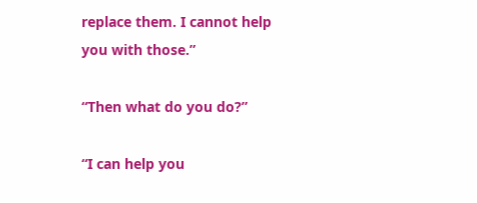replace them. I cannot help you with those.”

“Then what do you do?”

“I can help you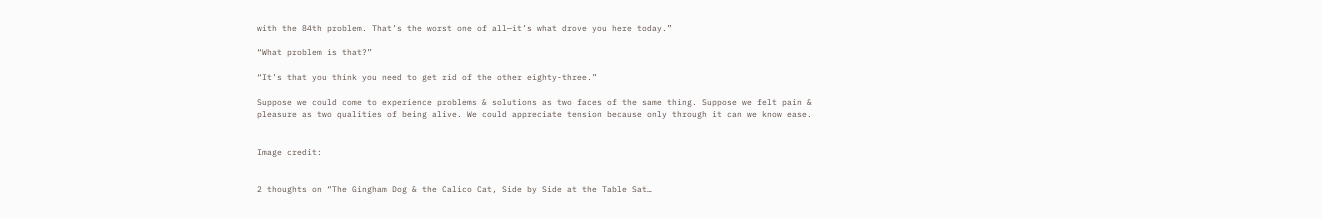with the 84th problem. That’s the worst one of all—it’s what drove you here today.”

“What problem is that?”

“It’s that you think you need to get rid of the other eighty-three.”

Suppose we could come to experience problems & solutions as two faces of the same thing. Suppose we felt pain & pleasure as two qualities of being alive. We could appreciate tension because only through it can we know ease.


Image credit:


2 thoughts on “The Gingham Dog & the Calico Cat, Side by Side at the Table Sat…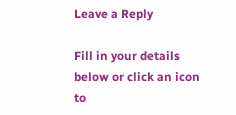Leave a Reply

Fill in your details below or click an icon to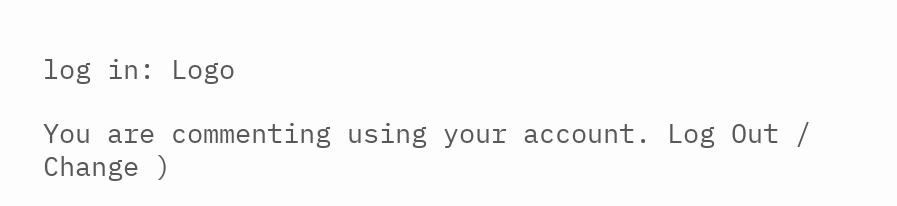log in: Logo

You are commenting using your account. Log Out /  Change )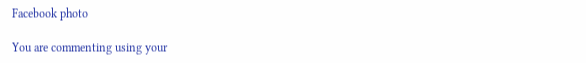Facebook photo

You are commenting using your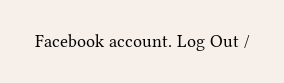Facebook account. Log Out /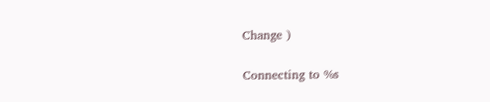Change )

Connecting to %s